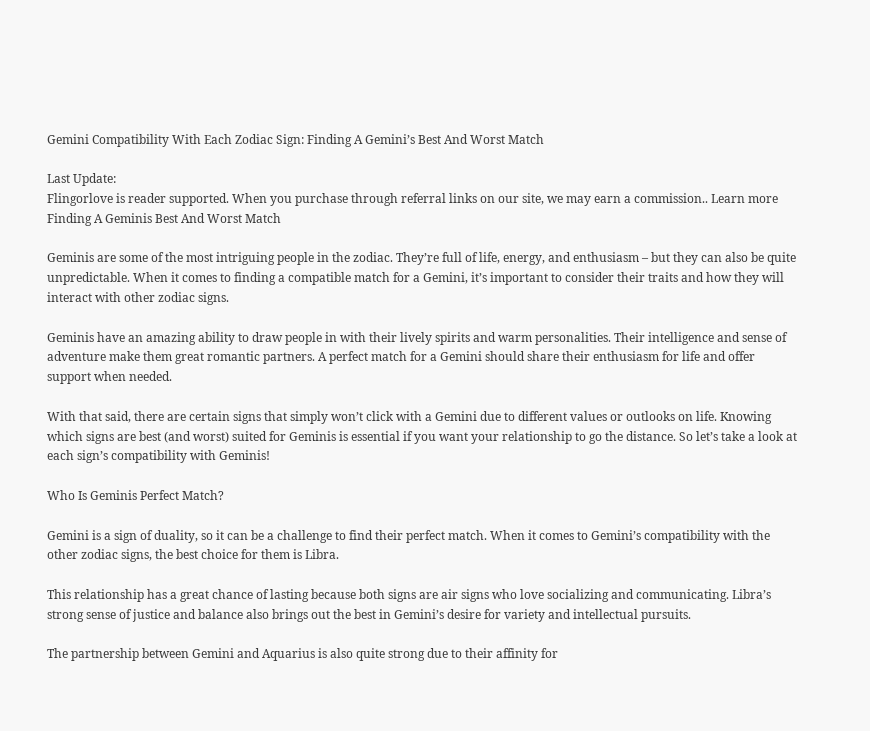Gemini Compatibility With Each Zodiac Sign: Finding A Gemini’s Best And Worst Match

Last Update:
Flingorlove is reader supported. When you purchase through referral links on our site, we may earn a commission.. Learn more
Finding A Geminis Best And Worst Match

Geminis are some of the most intriguing people in the zodiac. They’re full of life, energy, and enthusiasm – but they can also be quite unpredictable. When it comes to finding a compatible match for a Gemini, it’s important to consider their traits and how they will interact with other zodiac signs.

Geminis have an amazing ability to draw people in with their lively spirits and warm personalities. Their intelligence and sense of adventure make them great romantic partners. A perfect match for a Gemini should share their enthusiasm for life and offer support when needed.

With that said, there are certain signs that simply won’t click with a Gemini due to different values or outlooks on life. Knowing which signs are best (and worst) suited for Geminis is essential if you want your relationship to go the distance. So let’s take a look at each sign’s compatibility with Geminis!

Who Is Geminis Perfect Match?

Gemini is a sign of duality, so it can be a challenge to find their perfect match. When it comes to Gemini’s compatibility with the other zodiac signs, the best choice for them is Libra.

This relationship has a great chance of lasting because both signs are air signs who love socializing and communicating. Libra’s strong sense of justice and balance also brings out the best in Gemini’s desire for variety and intellectual pursuits.

The partnership between Gemini and Aquarius is also quite strong due to their affinity for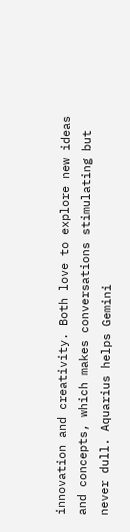innovation and creativity. Both love to explore new ideas and concepts, which makes conversations stimulating but never dull. Aquarius helps Gemini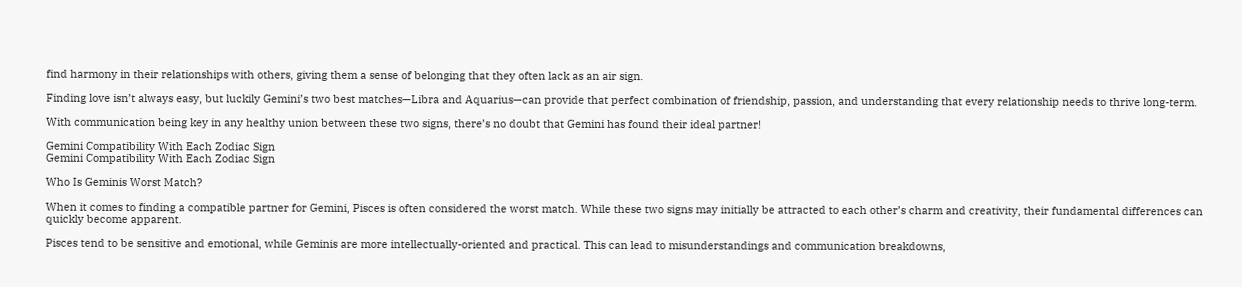find harmony in their relationships with others, giving them a sense of belonging that they often lack as an air sign.

Finding love isn’t always easy, but luckily Gemini’s two best matches—Libra and Aquarius—can provide that perfect combination of friendship, passion, and understanding that every relationship needs to thrive long-term.

With communication being key in any healthy union between these two signs, there’s no doubt that Gemini has found their ideal partner!

Gemini Compatibility With Each Zodiac Sign
Gemini Compatibility With Each Zodiac Sign

Who Is Geminis Worst Match?

When it comes to finding a compatible partner for Gemini, Pisces is often considered the worst match. While these two signs may initially be attracted to each other’s charm and creativity, their fundamental differences can quickly become apparent.

Pisces tend to be sensitive and emotional, while Geminis are more intellectually-oriented and practical. This can lead to misunderstandings and communication breakdowns,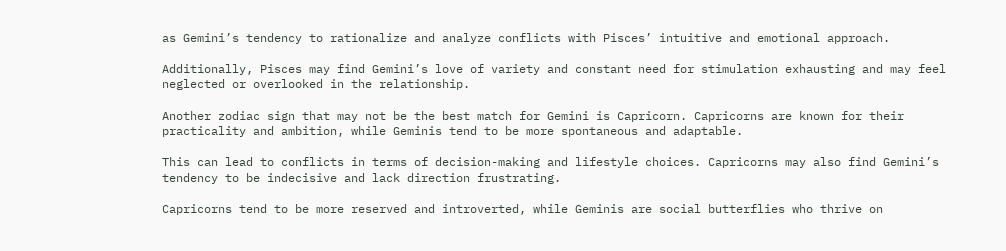as Gemini’s tendency to rationalize and analyze conflicts with Pisces’ intuitive and emotional approach.

Additionally, Pisces may find Gemini’s love of variety and constant need for stimulation exhausting and may feel neglected or overlooked in the relationship.

Another zodiac sign that may not be the best match for Gemini is Capricorn. Capricorns are known for their practicality and ambition, while Geminis tend to be more spontaneous and adaptable.

This can lead to conflicts in terms of decision-making and lifestyle choices. Capricorns may also find Gemini’s tendency to be indecisive and lack direction frustrating.

Capricorns tend to be more reserved and introverted, while Geminis are social butterflies who thrive on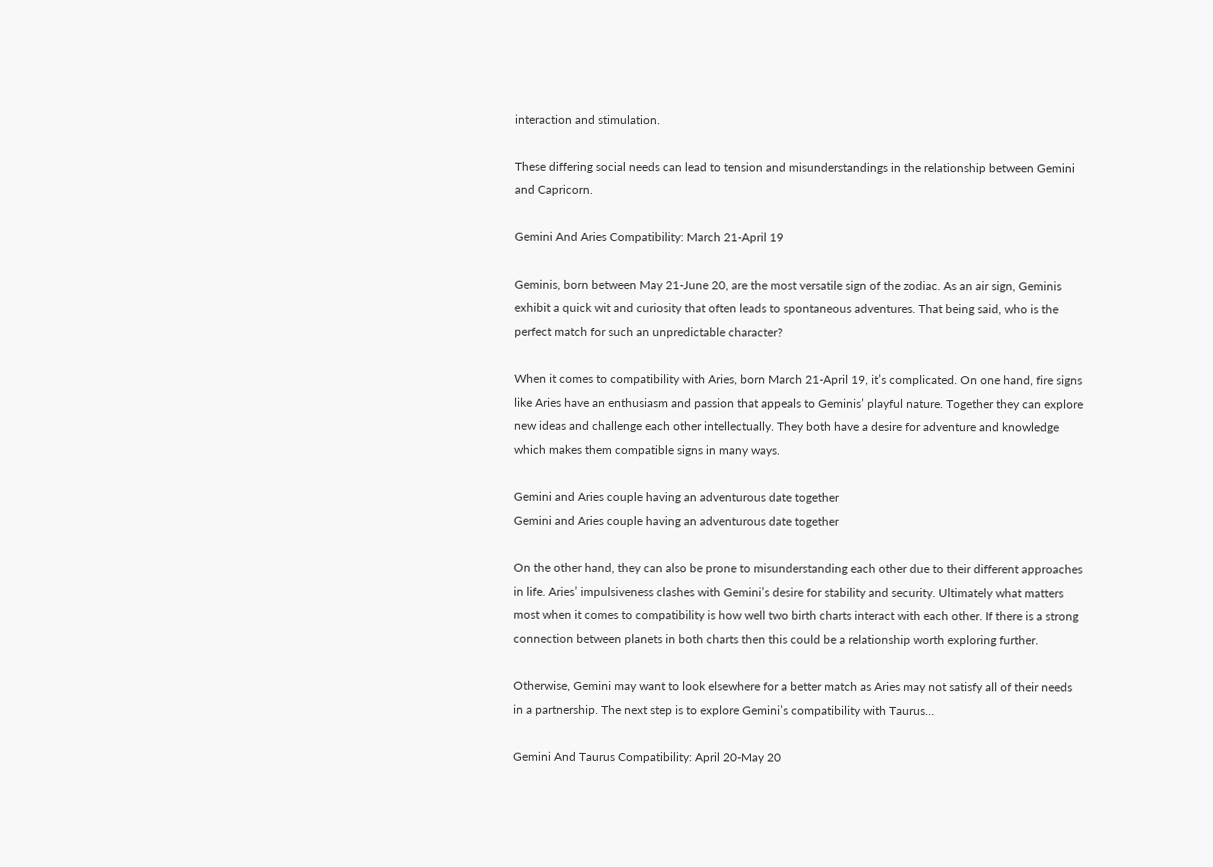interaction and stimulation.

These differing social needs can lead to tension and misunderstandings in the relationship between Gemini and Capricorn.

Gemini And Aries Compatibility: March 21-April 19

Geminis, born between May 21-June 20, are the most versatile sign of the zodiac. As an air sign, Geminis exhibit a quick wit and curiosity that often leads to spontaneous adventures. That being said, who is the perfect match for such an unpredictable character?

When it comes to compatibility with Aries, born March 21-April 19, it’s complicated. On one hand, fire signs like Aries have an enthusiasm and passion that appeals to Geminis’ playful nature. Together they can explore new ideas and challenge each other intellectually. They both have a desire for adventure and knowledge which makes them compatible signs in many ways.

Gemini and Aries couple having an adventurous date together
Gemini and Aries couple having an adventurous date together

On the other hand, they can also be prone to misunderstanding each other due to their different approaches in life. Aries’ impulsiveness clashes with Gemini’s desire for stability and security. Ultimately what matters most when it comes to compatibility is how well two birth charts interact with each other. If there is a strong connection between planets in both charts then this could be a relationship worth exploring further.

Otherwise, Gemini may want to look elsewhere for a better match as Aries may not satisfy all of their needs in a partnership. The next step is to explore Gemini’s compatibility with Taurus…

Gemini And Taurus Compatibility: April 20-May 20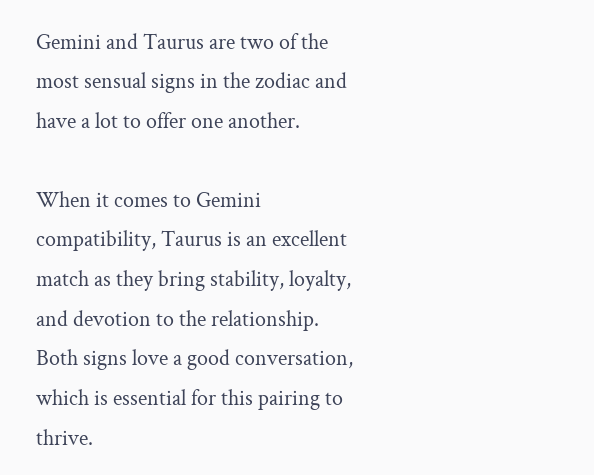Gemini and Taurus are two of the most sensual signs in the zodiac and have a lot to offer one another.

When it comes to Gemini compatibility, Taurus is an excellent match as they bring stability, loyalty, and devotion to the relationship. Both signs love a good conversation, which is essential for this pairing to thrive.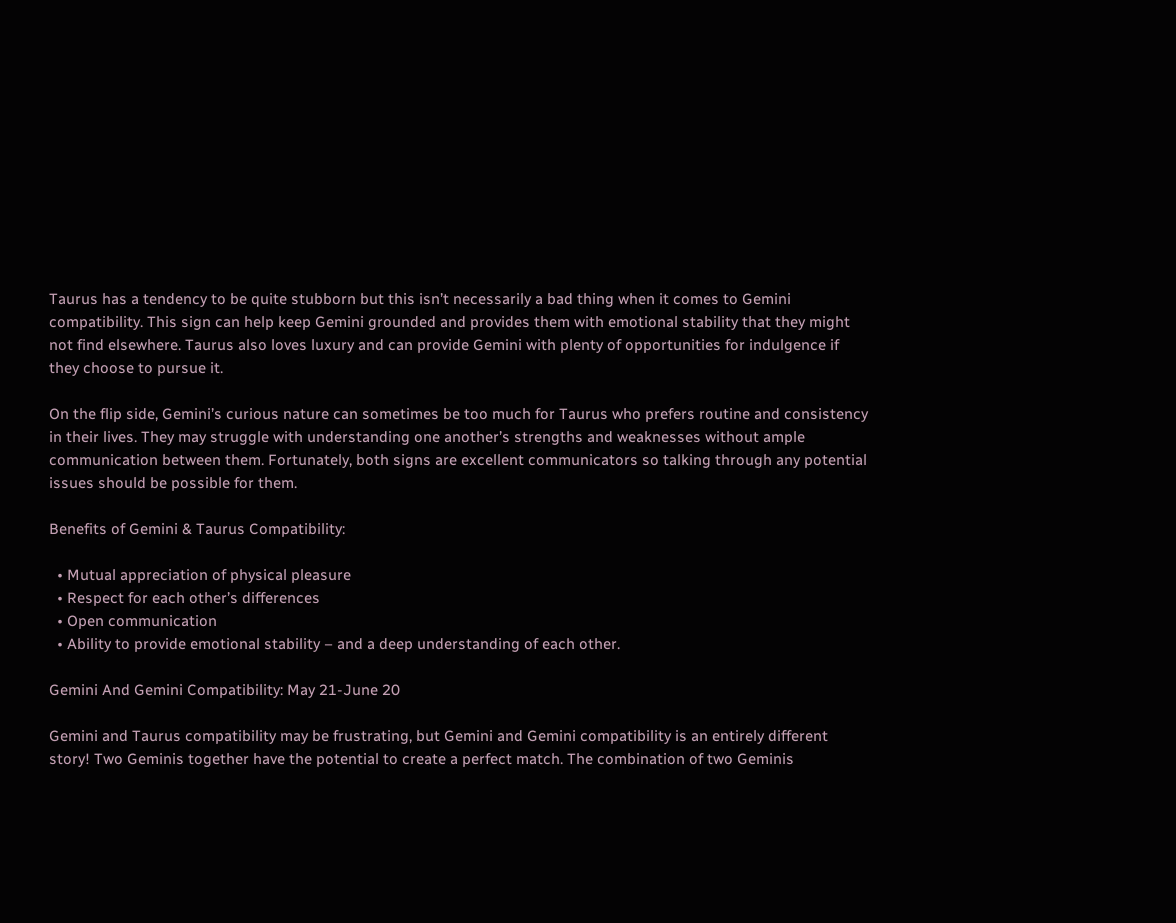Taurus has a tendency to be quite stubborn but this isn’t necessarily a bad thing when it comes to Gemini compatibility. This sign can help keep Gemini grounded and provides them with emotional stability that they might not find elsewhere. Taurus also loves luxury and can provide Gemini with plenty of opportunities for indulgence if they choose to pursue it.

On the flip side, Gemini’s curious nature can sometimes be too much for Taurus who prefers routine and consistency in their lives. They may struggle with understanding one another’s strengths and weaknesses without ample communication between them. Fortunately, both signs are excellent communicators so talking through any potential issues should be possible for them.

Benefits of Gemini & Taurus Compatibility:

  • Mutual appreciation of physical pleasure
  • Respect for each other’s differences
  • Open communication
  • Ability to provide emotional stability – and a deep understanding of each other.

Gemini And Gemini Compatibility: May 21-June 20

Gemini and Taurus compatibility may be frustrating, but Gemini and Gemini compatibility is an entirely different story! Two Geminis together have the potential to create a perfect match. The combination of two Geminis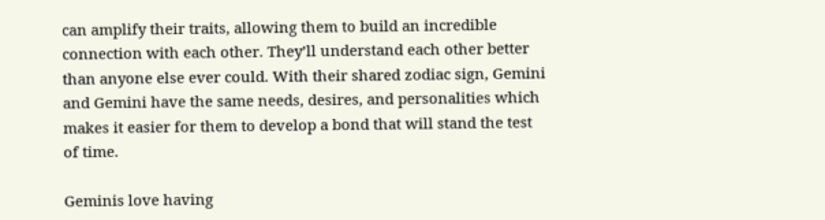can amplify their traits, allowing them to build an incredible connection with each other. They’ll understand each other better than anyone else ever could. With their shared zodiac sign, Gemini and Gemini have the same needs, desires, and personalities which makes it easier for them to develop a bond that will stand the test of time.

Geminis love having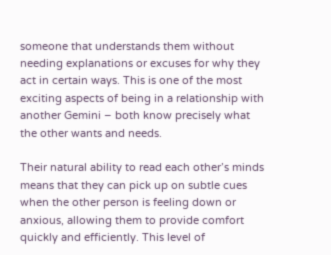someone that understands them without needing explanations or excuses for why they act in certain ways. This is one of the most exciting aspects of being in a relationship with another Gemini – both know precisely what the other wants and needs.

Their natural ability to read each other’s minds means that they can pick up on subtle cues when the other person is feeling down or anxious, allowing them to provide comfort quickly and efficiently. This level of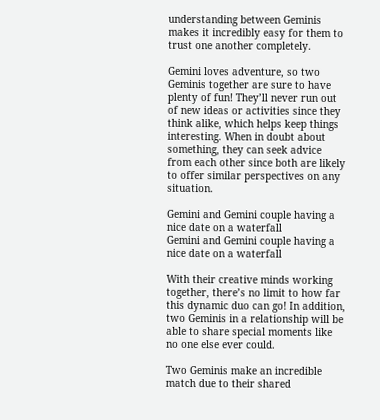understanding between Geminis makes it incredibly easy for them to trust one another completely.

Gemini loves adventure, so two Geminis together are sure to have plenty of fun! They’ll never run out of new ideas or activities since they think alike, which helps keep things interesting. When in doubt about something, they can seek advice from each other since both are likely to offer similar perspectives on any situation.

Gemini and Gemini couple having a nice date on a waterfall
Gemini and Gemini couple having a nice date on a waterfall

With their creative minds working together, there’s no limit to how far this dynamic duo can go! In addition, two Geminis in a relationship will be able to share special moments like no one else ever could.

Two Geminis make an incredible match due to their shared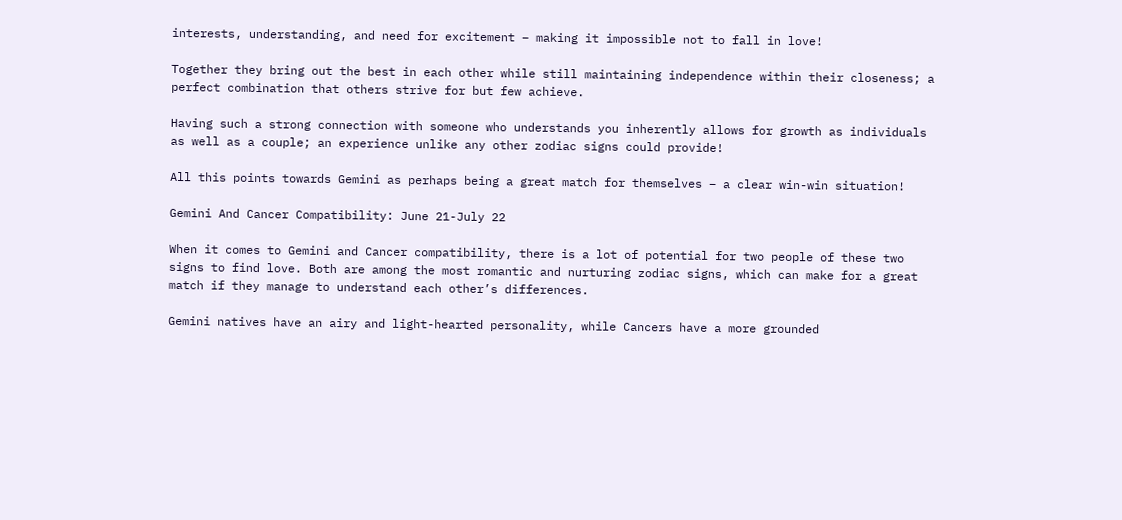interests, understanding, and need for excitement – making it impossible not to fall in love!

Together they bring out the best in each other while still maintaining independence within their closeness; a perfect combination that others strive for but few achieve.

Having such a strong connection with someone who understands you inherently allows for growth as individuals as well as a couple; an experience unlike any other zodiac signs could provide!

All this points towards Gemini as perhaps being a great match for themselves – a clear win-win situation!

Gemini And Cancer Compatibility: June 21-July 22

When it comes to Gemini and Cancer compatibility, there is a lot of potential for two people of these two signs to find love. Both are among the most romantic and nurturing zodiac signs, which can make for a great match if they manage to understand each other’s differences.

Gemini natives have an airy and light-hearted personality, while Cancers have a more grounded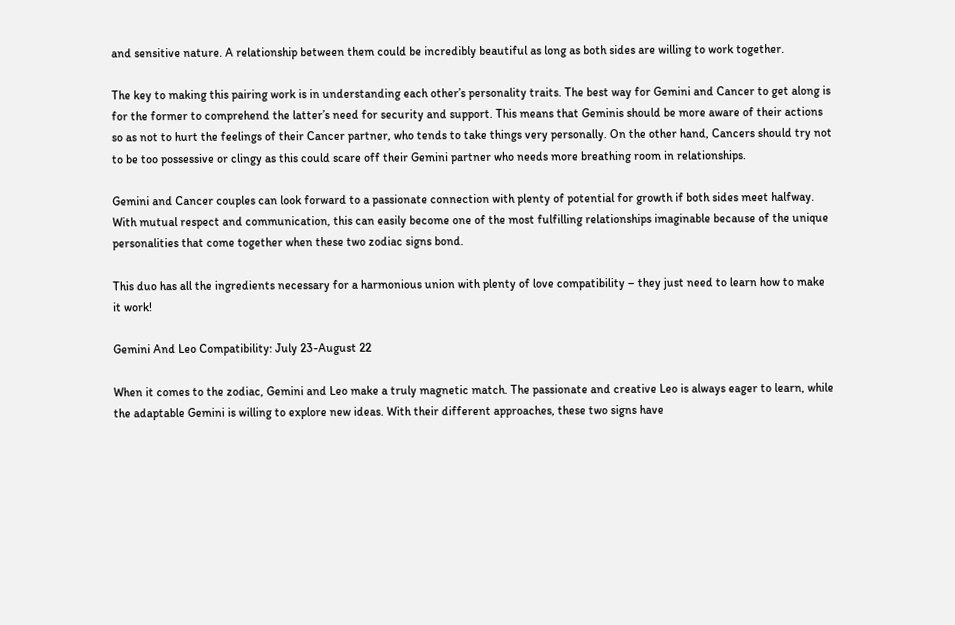and sensitive nature. A relationship between them could be incredibly beautiful as long as both sides are willing to work together.

The key to making this pairing work is in understanding each other’s personality traits. The best way for Gemini and Cancer to get along is for the former to comprehend the latter’s need for security and support. This means that Geminis should be more aware of their actions so as not to hurt the feelings of their Cancer partner, who tends to take things very personally. On the other hand, Cancers should try not to be too possessive or clingy as this could scare off their Gemini partner who needs more breathing room in relationships.

Gemini and Cancer couples can look forward to a passionate connection with plenty of potential for growth if both sides meet halfway. With mutual respect and communication, this can easily become one of the most fulfilling relationships imaginable because of the unique personalities that come together when these two zodiac signs bond.

This duo has all the ingredients necessary for a harmonious union with plenty of love compatibility – they just need to learn how to make it work!

Gemini And Leo Compatibility: July 23-August 22

When it comes to the zodiac, Gemini and Leo make a truly magnetic match. The passionate and creative Leo is always eager to learn, while the adaptable Gemini is willing to explore new ideas. With their different approaches, these two signs have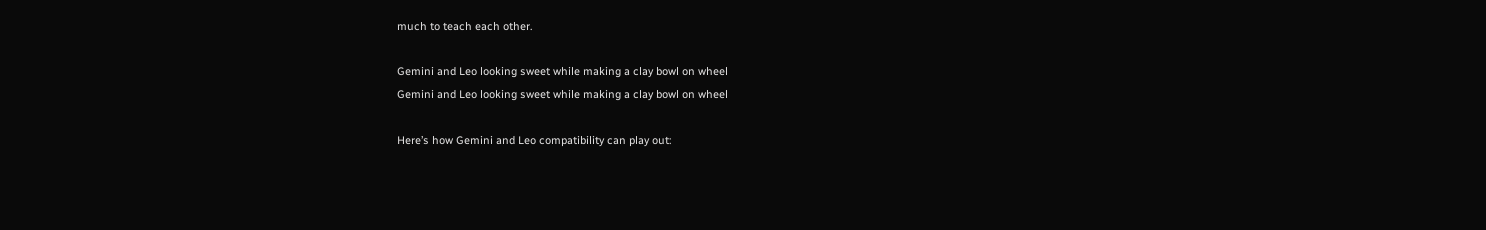much to teach each other.

Gemini and Leo looking sweet while making a clay bowl on wheel
Gemini and Leo looking sweet while making a clay bowl on wheel

Here’s how Gemini and Leo compatibility can play out: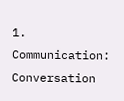1. Communication: Conversation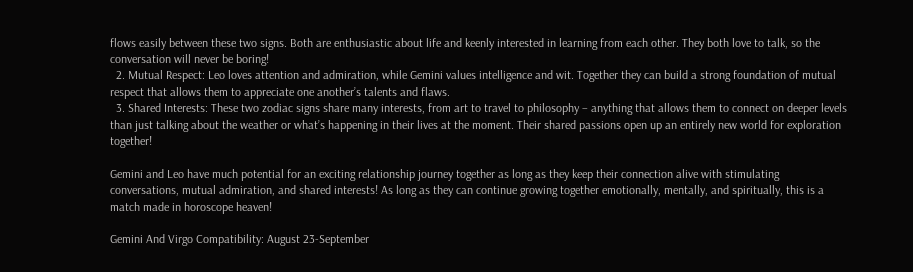flows easily between these two signs. Both are enthusiastic about life and keenly interested in learning from each other. They both love to talk, so the conversation will never be boring!
  2. Mutual Respect: Leo loves attention and admiration, while Gemini values intelligence and wit. Together they can build a strong foundation of mutual respect that allows them to appreciate one another’s talents and flaws.
  3. Shared Interests: These two zodiac signs share many interests, from art to travel to philosophy – anything that allows them to connect on deeper levels than just talking about the weather or what’s happening in their lives at the moment. Their shared passions open up an entirely new world for exploration together!

Gemini and Leo have much potential for an exciting relationship journey together as long as they keep their connection alive with stimulating conversations, mutual admiration, and shared interests! As long as they can continue growing together emotionally, mentally, and spiritually, this is a match made in horoscope heaven!

Gemini And Virgo Compatibility: August 23-September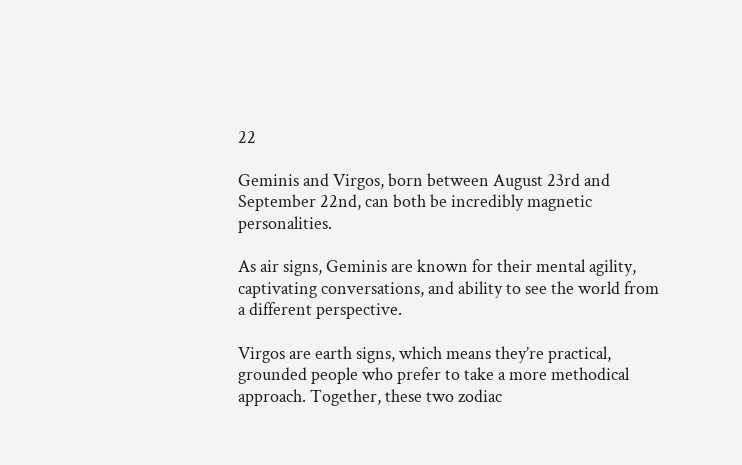22

Geminis and Virgos, born between August 23rd and September 22nd, can both be incredibly magnetic personalities.

As air signs, Geminis are known for their mental agility, captivating conversations, and ability to see the world from a different perspective.

Virgos are earth signs, which means they’re practical, grounded people who prefer to take a more methodical approach. Together, these two zodiac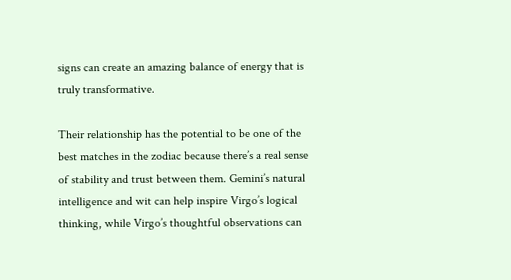signs can create an amazing balance of energy that is truly transformative.

Their relationship has the potential to be one of the best matches in the zodiac because there’s a real sense of stability and trust between them. Gemini’s natural intelligence and wit can help inspire Virgo’s logical thinking, while Virgo’s thoughtful observations can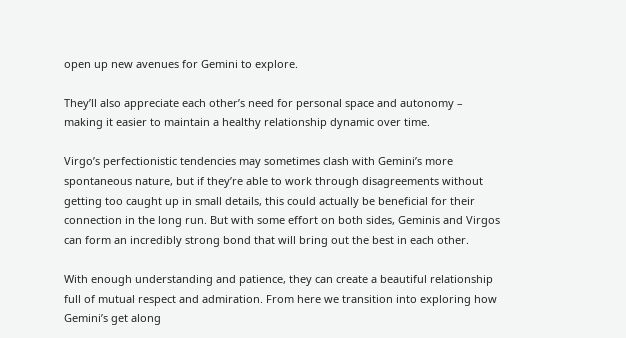open up new avenues for Gemini to explore.

They’ll also appreciate each other’s need for personal space and autonomy – making it easier to maintain a healthy relationship dynamic over time.

Virgo’s perfectionistic tendencies may sometimes clash with Gemini’s more spontaneous nature, but if they’re able to work through disagreements without getting too caught up in small details, this could actually be beneficial for their connection in the long run. But with some effort on both sides, Geminis and Virgos can form an incredibly strong bond that will bring out the best in each other.

With enough understanding and patience, they can create a beautiful relationship full of mutual respect and admiration. From here we transition into exploring how Gemini’s get along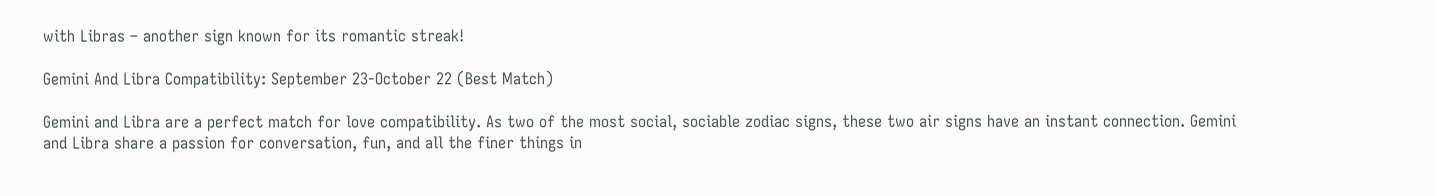with Libras – another sign known for its romantic streak!

Gemini And Libra Compatibility: September 23-October 22 (Best Match)

Gemini and Libra are a perfect match for love compatibility. As two of the most social, sociable zodiac signs, these two air signs have an instant connection. Gemini and Libra share a passion for conversation, fun, and all the finer things in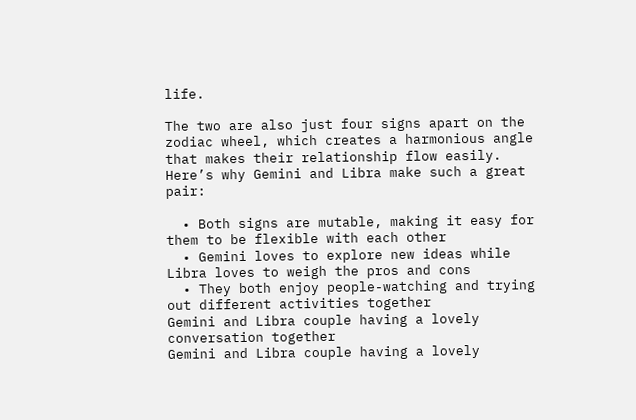life.

The two are also just four signs apart on the zodiac wheel, which creates a harmonious angle that makes their relationship flow easily. Here’s why Gemini and Libra make such a great pair:

  • Both signs are mutable, making it easy for them to be flexible with each other
  • Gemini loves to explore new ideas while Libra loves to weigh the pros and cons
  • They both enjoy people-watching and trying out different activities together
Gemini and Libra couple having a lovely conversation together
Gemini and Libra couple having a lovely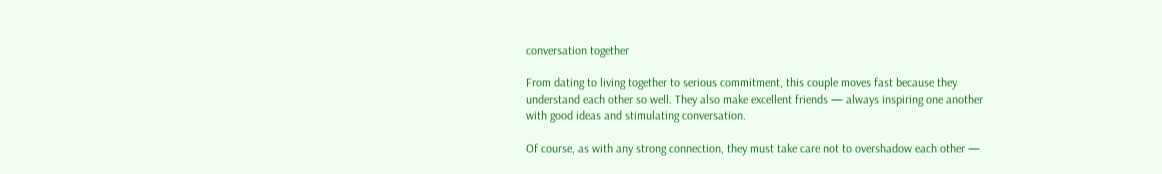conversation together

From dating to living together to serious commitment, this couple moves fast because they understand each other so well. They also make excellent friends — always inspiring one another with good ideas and stimulating conversation.

Of course, as with any strong connection, they must take care not to overshadow each other —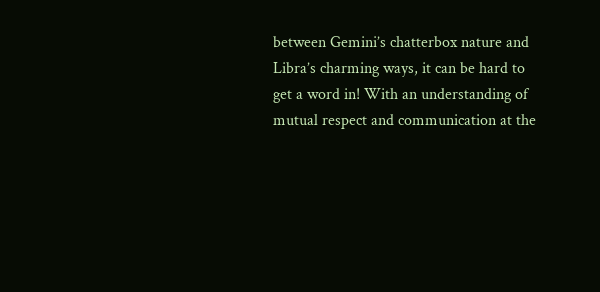between Gemini’s chatterbox nature and Libra’s charming ways, it can be hard to get a word in! With an understanding of mutual respect and communication at the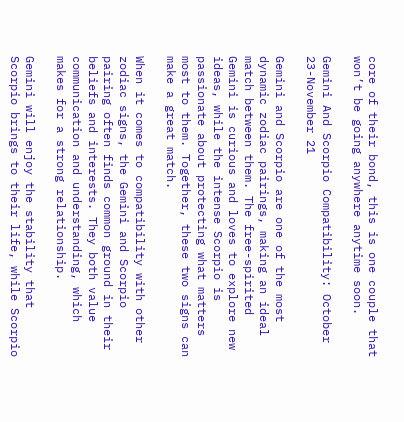core of their bond, this is one couple that won’t be going anywhere anytime soon.

Gemini And Scorpio Compatibility: October 23-November 21

Gemini and Scorpio are one of the most dynamic zodiac pairings, making an ideal match between them. The free-spirited Gemini is curious and loves to explore new ideas, while the intense Scorpio is passionate about protecting what matters most to them. Together, these two signs can make a great match.

When it comes to compatibility with other zodiac signs, the Gemini and Scorpio pairing often finds common ground in their beliefs and interests. They both value communication and understanding, which makes for a strong relationship.

Gemini will enjoy the stability that Scorpio brings to their life, while Scorpio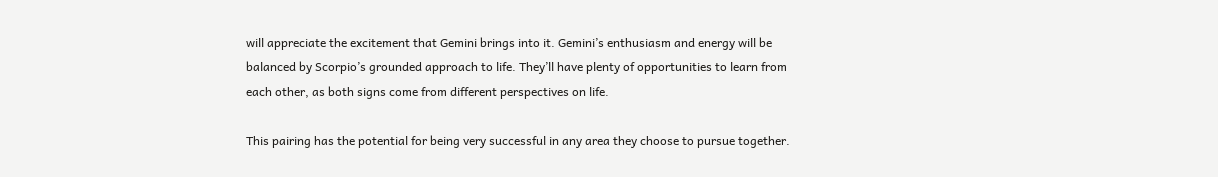will appreciate the excitement that Gemini brings into it. Gemini’s enthusiasm and energy will be balanced by Scorpio’s grounded approach to life. They’ll have plenty of opportunities to learn from each other, as both signs come from different perspectives on life.

This pairing has the potential for being very successful in any area they choose to pursue together.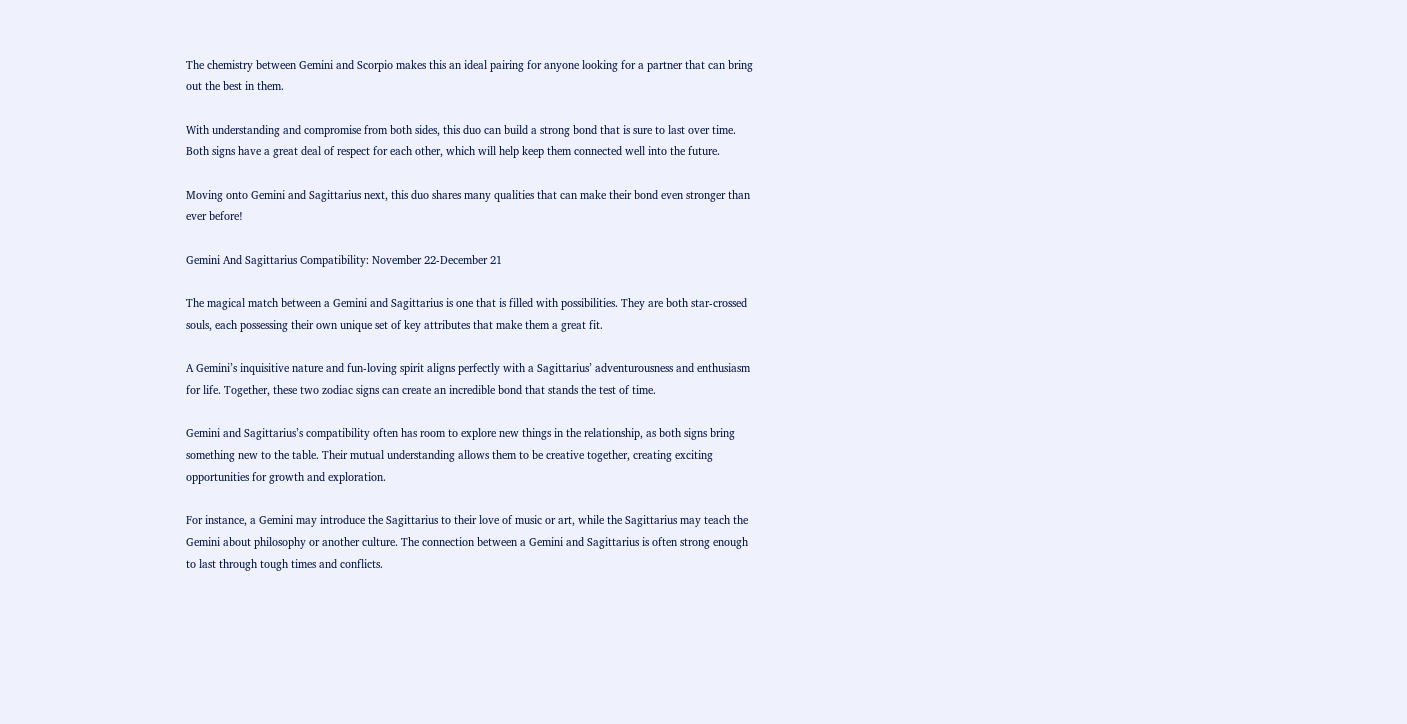The chemistry between Gemini and Scorpio makes this an ideal pairing for anyone looking for a partner that can bring out the best in them.

With understanding and compromise from both sides, this duo can build a strong bond that is sure to last over time. Both signs have a great deal of respect for each other, which will help keep them connected well into the future.

Moving onto Gemini and Sagittarius next, this duo shares many qualities that can make their bond even stronger than ever before!

Gemini And Sagittarius Compatibility: November 22-December 21

The magical match between a Gemini and Sagittarius is one that is filled with possibilities. They are both star-crossed souls, each possessing their own unique set of key attributes that make them a great fit.

A Gemini’s inquisitive nature and fun-loving spirit aligns perfectly with a Sagittarius’ adventurousness and enthusiasm for life. Together, these two zodiac signs can create an incredible bond that stands the test of time.

Gemini and Sagittarius’s compatibility often has room to explore new things in the relationship, as both signs bring something new to the table. Their mutual understanding allows them to be creative together, creating exciting opportunities for growth and exploration.

For instance, a Gemini may introduce the Sagittarius to their love of music or art, while the Sagittarius may teach the Gemini about philosophy or another culture. The connection between a Gemini and Sagittarius is often strong enough to last through tough times and conflicts.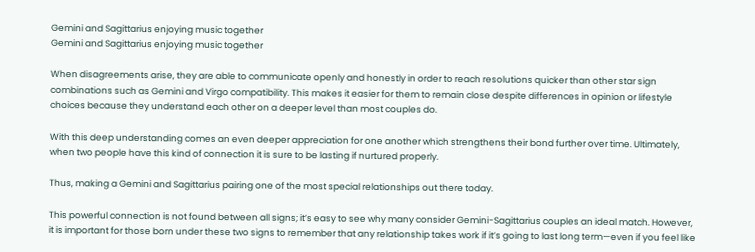Gemini and Sagittarius enjoying music together
Gemini and Sagittarius enjoying music together

When disagreements arise, they are able to communicate openly and honestly in order to reach resolutions quicker than other star sign combinations such as Gemini and Virgo compatibility. This makes it easier for them to remain close despite differences in opinion or lifestyle choices because they understand each other on a deeper level than most couples do.

With this deep understanding comes an even deeper appreciation for one another which strengthens their bond further over time. Ultimately, when two people have this kind of connection it is sure to be lasting if nurtured properly.

Thus, making a Gemini and Sagittarius pairing one of the most special relationships out there today.

This powerful connection is not found between all signs; it’s easy to see why many consider Gemini-Sagittarius couples an ideal match. However, it is important for those born under these two signs to remember that any relationship takes work if it’s going to last long term—even if you feel like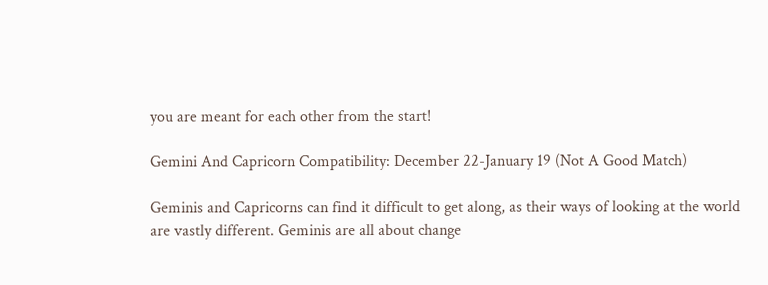you are meant for each other from the start!

Gemini And Capricorn Compatibility: December 22-January 19 (Not A Good Match)

Geminis and Capricorns can find it difficult to get along, as their ways of looking at the world are vastly different. Geminis are all about change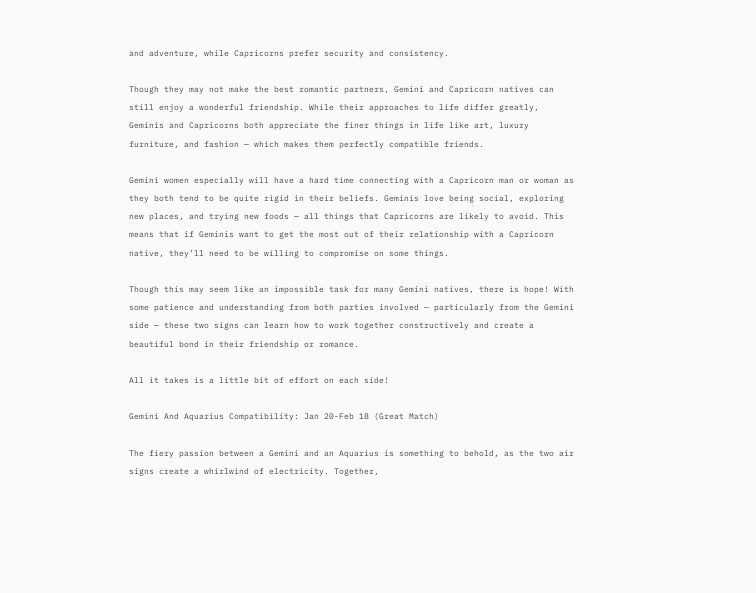and adventure, while Capricorns prefer security and consistency.

Though they may not make the best romantic partners, Gemini and Capricorn natives can still enjoy a wonderful friendship. While their approaches to life differ greatly, Geminis and Capricorns both appreciate the finer things in life like art, luxury furniture, and fashion — which makes them perfectly compatible friends.

Gemini women especially will have a hard time connecting with a Capricorn man or woman as they both tend to be quite rigid in their beliefs. Geminis love being social, exploring new places, and trying new foods — all things that Capricorns are likely to avoid. This means that if Geminis want to get the most out of their relationship with a Capricorn native, they’ll need to be willing to compromise on some things.

Though this may seem like an impossible task for many Gemini natives, there is hope! With some patience and understanding from both parties involved — particularly from the Gemini side — these two signs can learn how to work together constructively and create a beautiful bond in their friendship or romance.

All it takes is a little bit of effort on each side!

Gemini And Aquarius Compatibility: Jan 20-Feb 18 (Great Match)

The fiery passion between a Gemini and an Aquarius is something to behold, as the two air signs create a whirlwind of electricity. Together,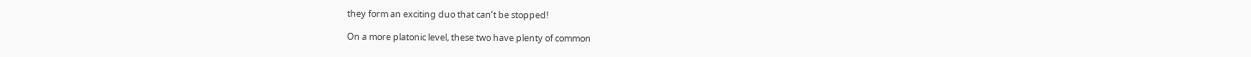they form an exciting duo that can’t be stopped!

On a more platonic level, these two have plenty of common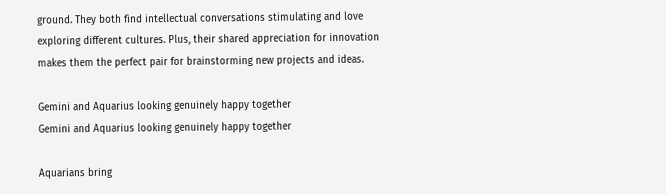ground. They both find intellectual conversations stimulating and love exploring different cultures. Plus, their shared appreciation for innovation makes them the perfect pair for brainstorming new projects and ideas.

Gemini and Aquarius looking genuinely happy together
Gemini and Aquarius looking genuinely happy together

Aquarians bring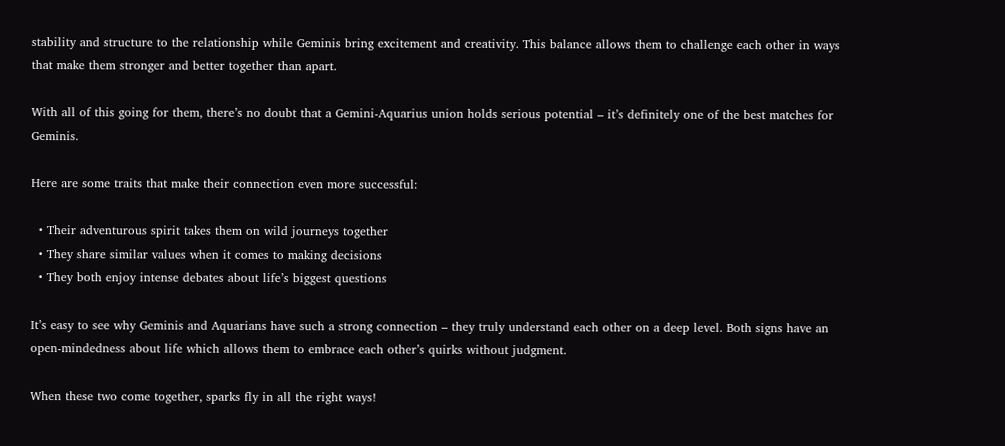stability and structure to the relationship while Geminis bring excitement and creativity. This balance allows them to challenge each other in ways that make them stronger and better together than apart.

With all of this going for them, there’s no doubt that a Gemini-Aquarius union holds serious potential – it’s definitely one of the best matches for Geminis.

Here are some traits that make their connection even more successful:

  • Their adventurous spirit takes them on wild journeys together
  • They share similar values when it comes to making decisions
  • They both enjoy intense debates about life’s biggest questions

It’s easy to see why Geminis and Aquarians have such a strong connection – they truly understand each other on a deep level. Both signs have an open-mindedness about life which allows them to embrace each other’s quirks without judgment.

When these two come together, sparks fly in all the right ways!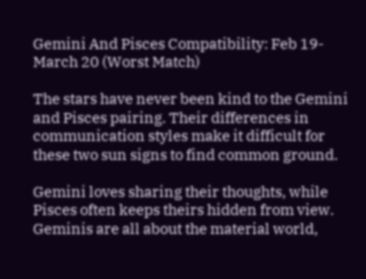Gemini And Pisces Compatibility: Feb 19-March 20 (Worst Match)

The stars have never been kind to the Gemini and Pisces pairing. Their differences in communication styles make it difficult for these two sun signs to find common ground.

Gemini loves sharing their thoughts, while Pisces often keeps theirs hidden from view. Geminis are all about the material world,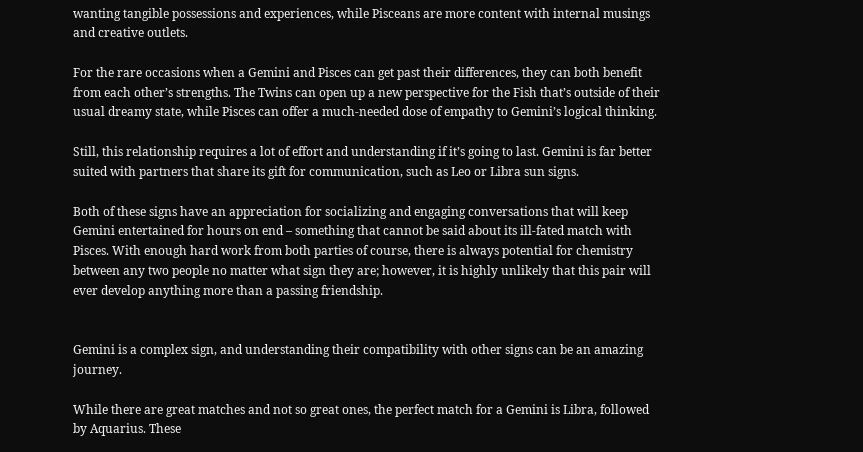wanting tangible possessions and experiences, while Pisceans are more content with internal musings and creative outlets.

For the rare occasions when a Gemini and Pisces can get past their differences, they can both benefit from each other’s strengths. The Twins can open up a new perspective for the Fish that’s outside of their usual dreamy state, while Pisces can offer a much-needed dose of empathy to Gemini’s logical thinking.

Still, this relationship requires a lot of effort and understanding if it’s going to last. Gemini is far better suited with partners that share its gift for communication, such as Leo or Libra sun signs.

Both of these signs have an appreciation for socializing and engaging conversations that will keep Gemini entertained for hours on end – something that cannot be said about its ill-fated match with Pisces. With enough hard work from both parties of course, there is always potential for chemistry between any two people no matter what sign they are; however, it is highly unlikely that this pair will ever develop anything more than a passing friendship.


Gemini is a complex sign, and understanding their compatibility with other signs can be an amazing journey.

While there are great matches and not so great ones, the perfect match for a Gemini is Libra, followed by Aquarius. These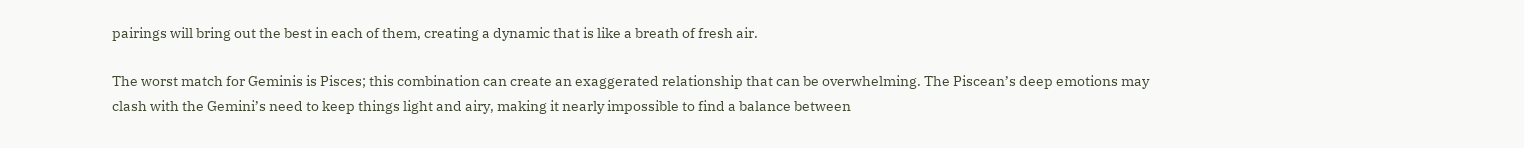pairings will bring out the best in each of them, creating a dynamic that is like a breath of fresh air.

The worst match for Geminis is Pisces; this combination can create an exaggerated relationship that can be overwhelming. The Piscean’s deep emotions may clash with the Gemini’s need to keep things light and airy, making it nearly impossible to find a balance between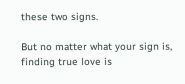these two signs.

But no matter what your sign is, finding true love is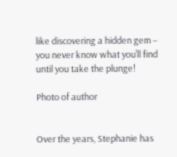like discovering a hidden gem – you never know what you’ll find until you take the plunge!

Photo of author


Over the years, Stephanie has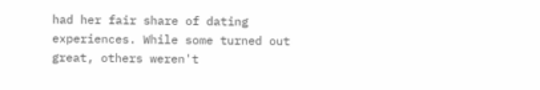had her fair share of dating experiences. While some turned out great, others weren't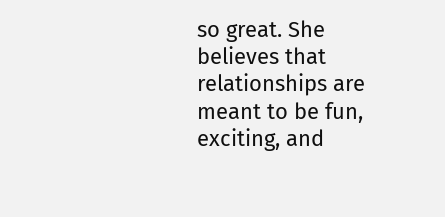so great. She believes that relationships are meant to be fun, exciting, and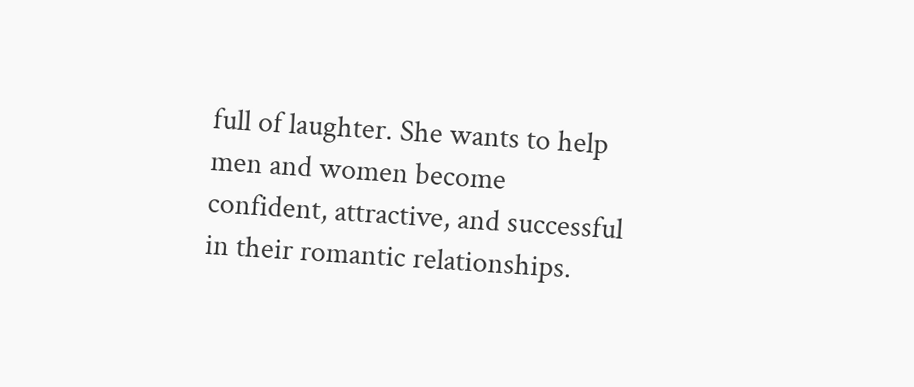full of laughter. She wants to help men and women become confident, attractive, and successful in their romantic relationships.